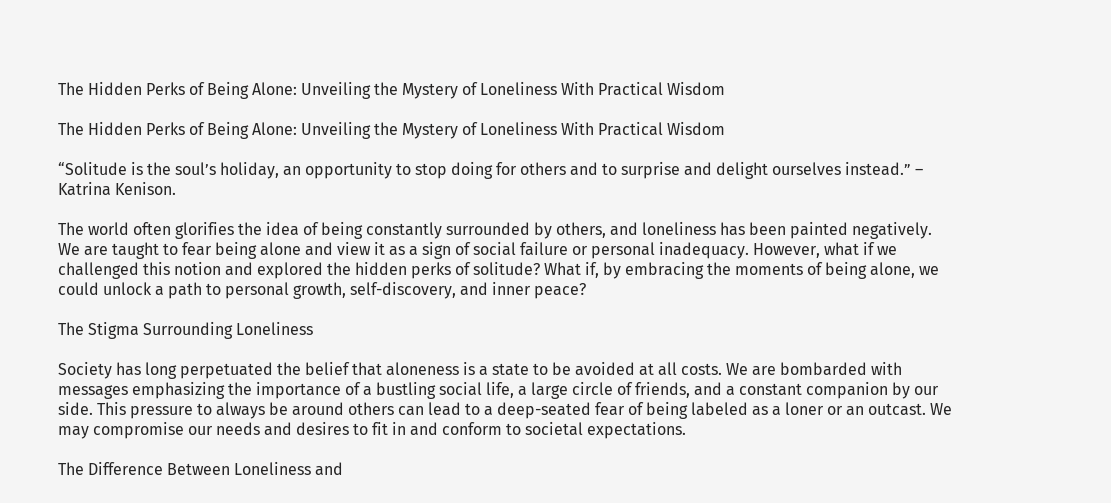The Hidden Perks of Being Alone: Unveiling the Mystery of Loneliness With Practical Wisdom

The Hidden Perks of Being Alone: Unveiling the Mystery of Loneliness With Practical Wisdom

“Solitude is the soul’s holiday, an opportunity to stop doing for others and to surprise and delight ourselves instead.” – Katrina Kenison.

The world often glorifies the idea of being constantly surrounded by others, and loneliness has been painted negatively. We are taught to fear being alone and view it as a sign of social failure or personal inadequacy. However, what if we challenged this notion and explored the hidden perks of solitude? What if, by embracing the moments of being alone, we could unlock a path to personal growth, self-discovery, and inner peace?

The Stigma Surrounding Loneliness

Society has long perpetuated the belief that aloneness is a state to be avoided at all costs. We are bombarded with messages emphasizing the importance of a bustling social life, a large circle of friends, and a constant companion by our side. This pressure to always be around others can lead to a deep-seated fear of being labeled as a loner or an outcast. We may compromise our needs and desires to fit in and conform to societal expectations.

The Difference Between Loneliness and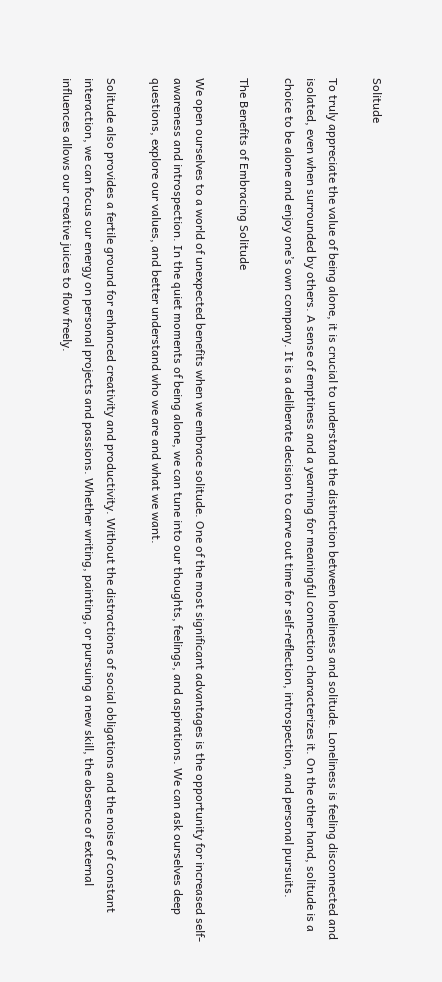Solitude

To truly appreciate the value of being alone, it is crucial to understand the distinction between loneliness and solitude. Loneliness is feeling disconnected and isolated, even when surrounded by others. A sense of emptiness and a yearning for meaningful connection characterizes it. On the other hand, solitude is a choice to be alone and enjoy one’s own company. It is a deliberate decision to carve out time for self-reflection, introspection, and personal pursuits.

The Benefits of Embracing Solitude

We open ourselves to a world of unexpected benefits when we embrace solitude. One of the most significant advantages is the opportunity for increased self-awareness and introspection. In the quiet moments of being alone, we can tune into our thoughts, feelings, and aspirations. We can ask ourselves deep questions, explore our values, and better understand who we are and what we want.

Solitude also provides a fertile ground for enhanced creativity and productivity. Without the distractions of social obligations and the noise of constant interaction, we can focus our energy on personal projects and passions. Whether writing, painting, or pursuing a new skill, the absence of external influences allows our creative juices to flow freely.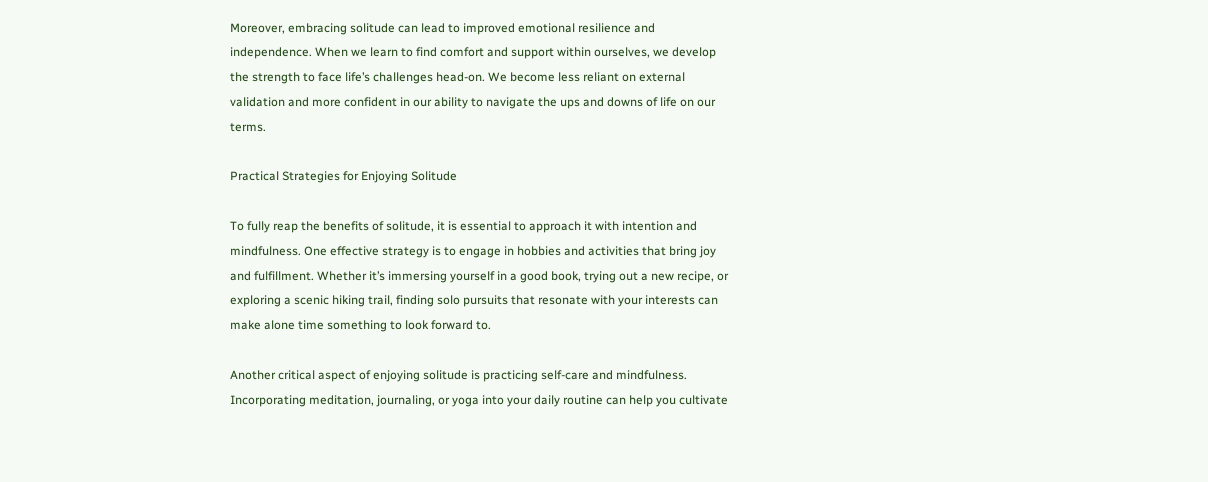Moreover, embracing solitude can lead to improved emotional resilience and independence. When we learn to find comfort and support within ourselves, we develop the strength to face life’s challenges head-on. We become less reliant on external validation and more confident in our ability to navigate the ups and downs of life on our terms.

Practical Strategies for Enjoying Solitude

To fully reap the benefits of solitude, it is essential to approach it with intention and mindfulness. One effective strategy is to engage in hobbies and activities that bring joy and fulfillment. Whether it’s immersing yourself in a good book, trying out a new recipe, or exploring a scenic hiking trail, finding solo pursuits that resonate with your interests can make alone time something to look forward to.

Another critical aspect of enjoying solitude is practicing self-care and mindfulness. Incorporating meditation, journaling, or yoga into your daily routine can help you cultivate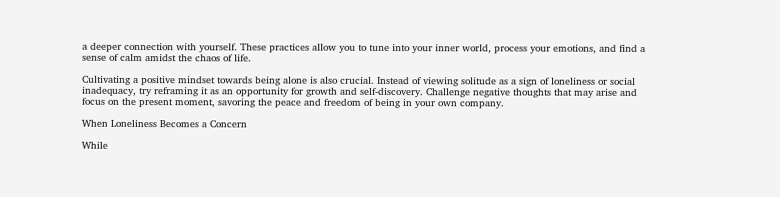a deeper connection with yourself. These practices allow you to tune into your inner world, process your emotions, and find a sense of calm amidst the chaos of life.

Cultivating a positive mindset towards being alone is also crucial. Instead of viewing solitude as a sign of loneliness or social inadequacy, try reframing it as an opportunity for growth and self-discovery. Challenge negative thoughts that may arise and focus on the present moment, savoring the peace and freedom of being in your own company.

When Loneliness Becomes a Concern

While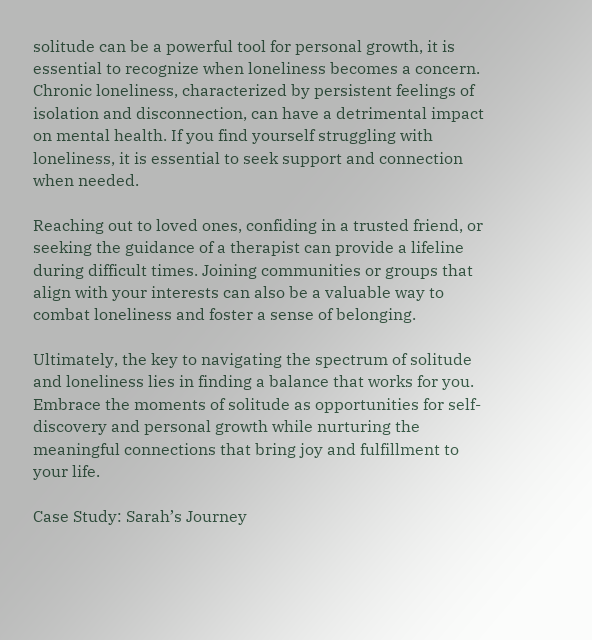solitude can be a powerful tool for personal growth, it is essential to recognize when loneliness becomes a concern. Chronic loneliness, characterized by persistent feelings of isolation and disconnection, can have a detrimental impact on mental health. If you find yourself struggling with loneliness, it is essential to seek support and connection when needed.

Reaching out to loved ones, confiding in a trusted friend, or seeking the guidance of a therapist can provide a lifeline during difficult times. Joining communities or groups that align with your interests can also be a valuable way to combat loneliness and foster a sense of belonging.

Ultimately, the key to navigating the spectrum of solitude and loneliness lies in finding a balance that works for you. Embrace the moments of solitude as opportunities for self-discovery and personal growth while nurturing the meaningful connections that bring joy and fulfillment to your life.

Case Study: Sarah’s Journey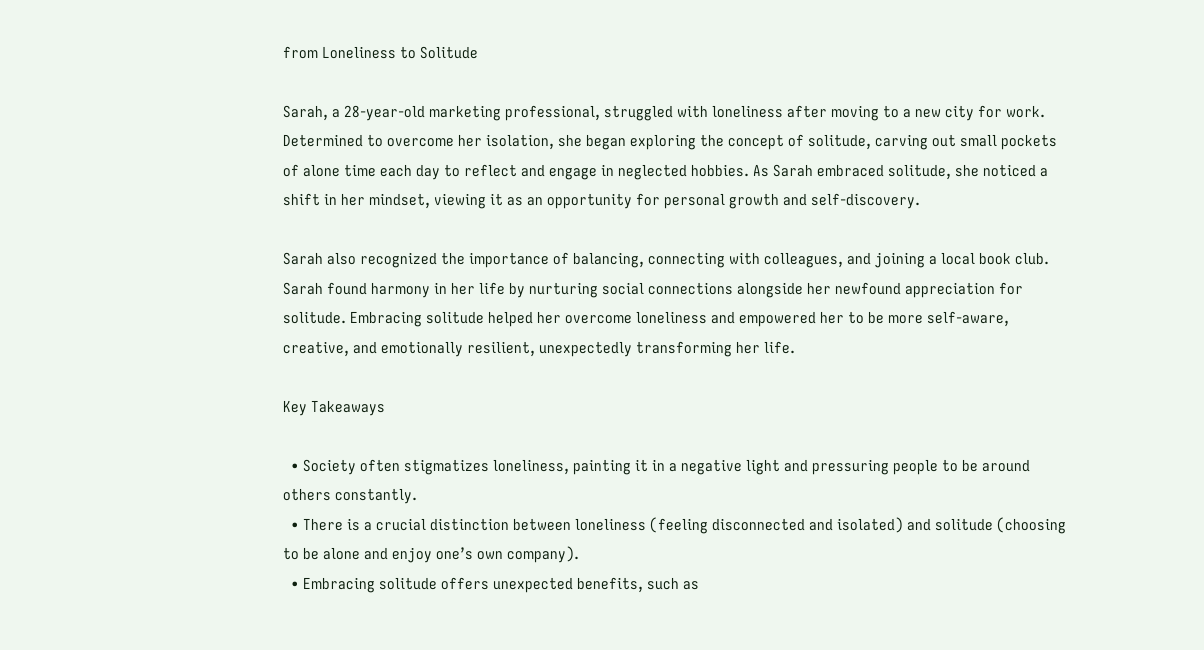from Loneliness to Solitude

Sarah, a 28-year-old marketing professional, struggled with loneliness after moving to a new city for work. Determined to overcome her isolation, she began exploring the concept of solitude, carving out small pockets of alone time each day to reflect and engage in neglected hobbies. As Sarah embraced solitude, she noticed a shift in her mindset, viewing it as an opportunity for personal growth and self-discovery.

Sarah also recognized the importance of balancing, connecting with colleagues, and joining a local book club. Sarah found harmony in her life by nurturing social connections alongside her newfound appreciation for solitude. Embracing solitude helped her overcome loneliness and empowered her to be more self-aware, creative, and emotionally resilient, unexpectedly transforming her life.

Key Takeaways

  • Society often stigmatizes loneliness, painting it in a negative light and pressuring people to be around others constantly.
  • There is a crucial distinction between loneliness (feeling disconnected and isolated) and solitude (choosing to be alone and enjoy one’s own company).
  • Embracing solitude offers unexpected benefits, such as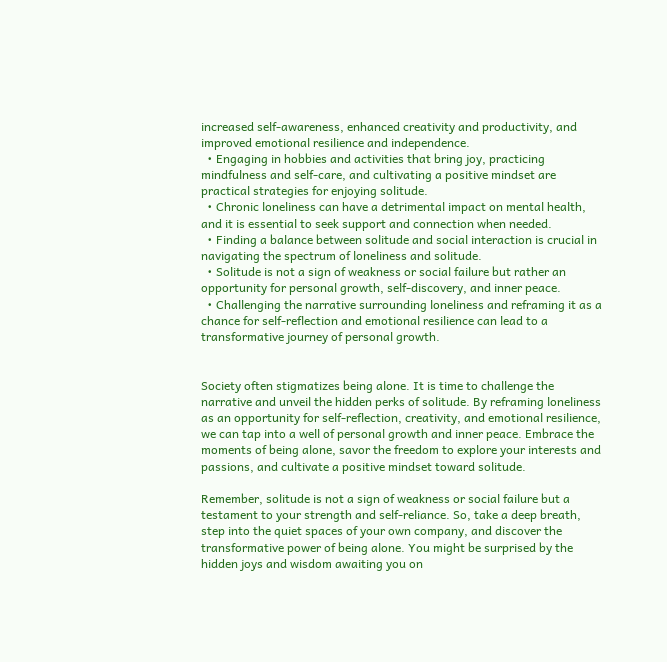increased self-awareness, enhanced creativity and productivity, and improved emotional resilience and independence.
  • Engaging in hobbies and activities that bring joy, practicing mindfulness and self-care, and cultivating a positive mindset are practical strategies for enjoying solitude.
  • Chronic loneliness can have a detrimental impact on mental health, and it is essential to seek support and connection when needed.
  • Finding a balance between solitude and social interaction is crucial in navigating the spectrum of loneliness and solitude.
  • Solitude is not a sign of weakness or social failure but rather an opportunity for personal growth, self-discovery, and inner peace.
  • Challenging the narrative surrounding loneliness and reframing it as a chance for self-reflection and emotional resilience can lead to a transformative journey of personal growth.


Society often stigmatizes being alone. It is time to challenge the narrative and unveil the hidden perks of solitude. By reframing loneliness as an opportunity for self-reflection, creativity, and emotional resilience, we can tap into a well of personal growth and inner peace. Embrace the moments of being alone, savor the freedom to explore your interests and passions, and cultivate a positive mindset toward solitude.

Remember, solitude is not a sign of weakness or social failure but a testament to your strength and self-reliance. So, take a deep breath, step into the quiet spaces of your own company, and discover the transformative power of being alone. You might be surprised by the hidden joys and wisdom awaiting you on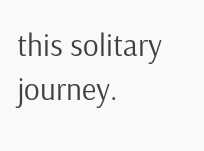this solitary journey.